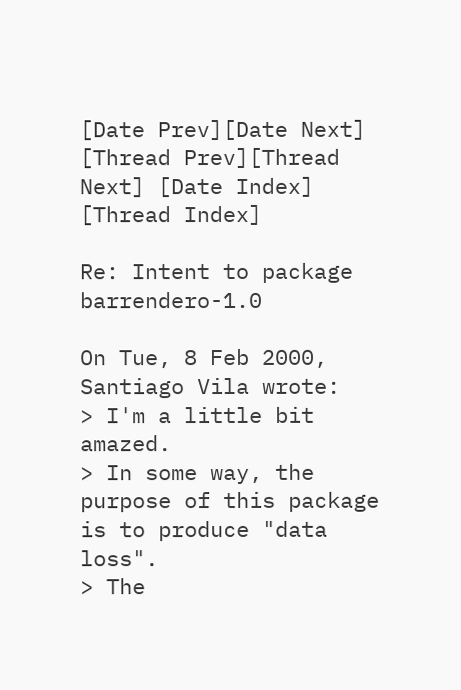[Date Prev][Date Next] [Thread Prev][Thread Next] [Date Index] [Thread Index]

Re: Intent to package barrendero-1.0

On Tue, 8 Feb 2000, Santiago Vila wrote:
> I'm a little bit amazed.
> In some way, the purpose of this package is to produce "data loss".
> The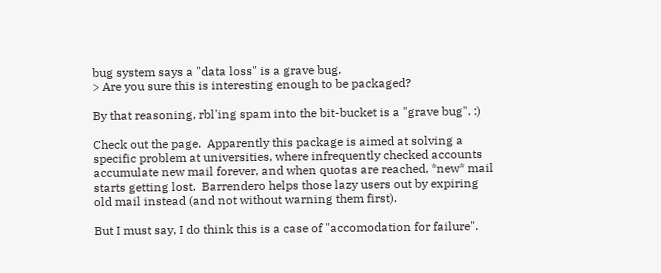bug system says a "data loss" is a grave bug.
> Are you sure this is interesting enough to be packaged?

By that reasoning, rbl'ing spam into the bit-bucket is a "grave bug". :)

Check out the page.  Apparently this package is aimed at solving a
specific problem at universities, where infrequently checked accounts
accumulate new mail forever, and when quotas are reached, *new* mail
starts getting lost.  Barrendero helps those lazy users out by expiring
old mail instead (and not without warning them first).

But I must say, I do think this is a case of "accomodation for failure".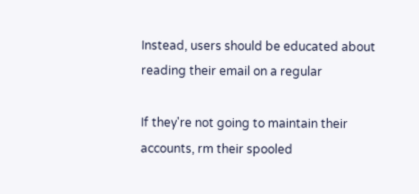Instead, users should be educated about reading their email on a regular

If they're not going to maintain their accounts, rm their spooled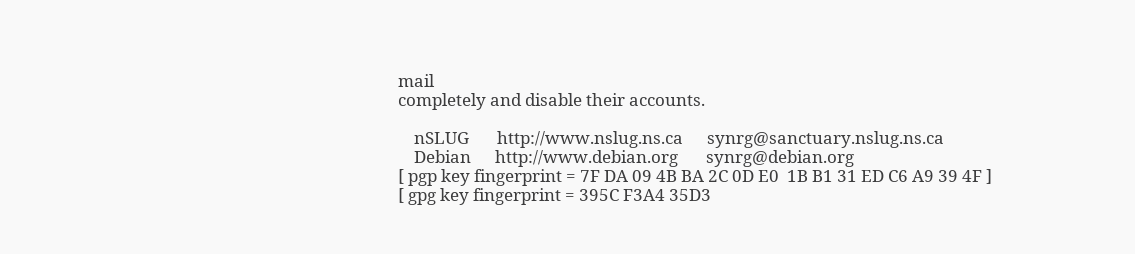mail
completely and disable their accounts.

    nSLUG       http://www.nslug.ns.ca      synrg@sanctuary.nslug.ns.ca
    Debian      http://www.debian.org       synrg@debian.org
[ pgp key fingerprint = 7F DA 09 4B BA 2C 0D E0  1B B1 31 ED C6 A9 39 4F ]
[ gpg key fingerprint = 395C F3A4 35D3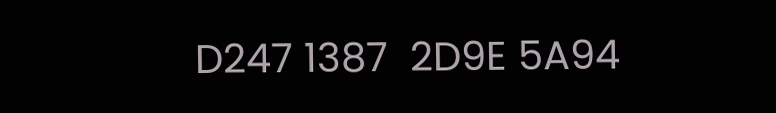D247 1387  2D9E 5A94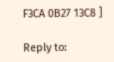F3CA 0B27 13C8 ]

Reply to: